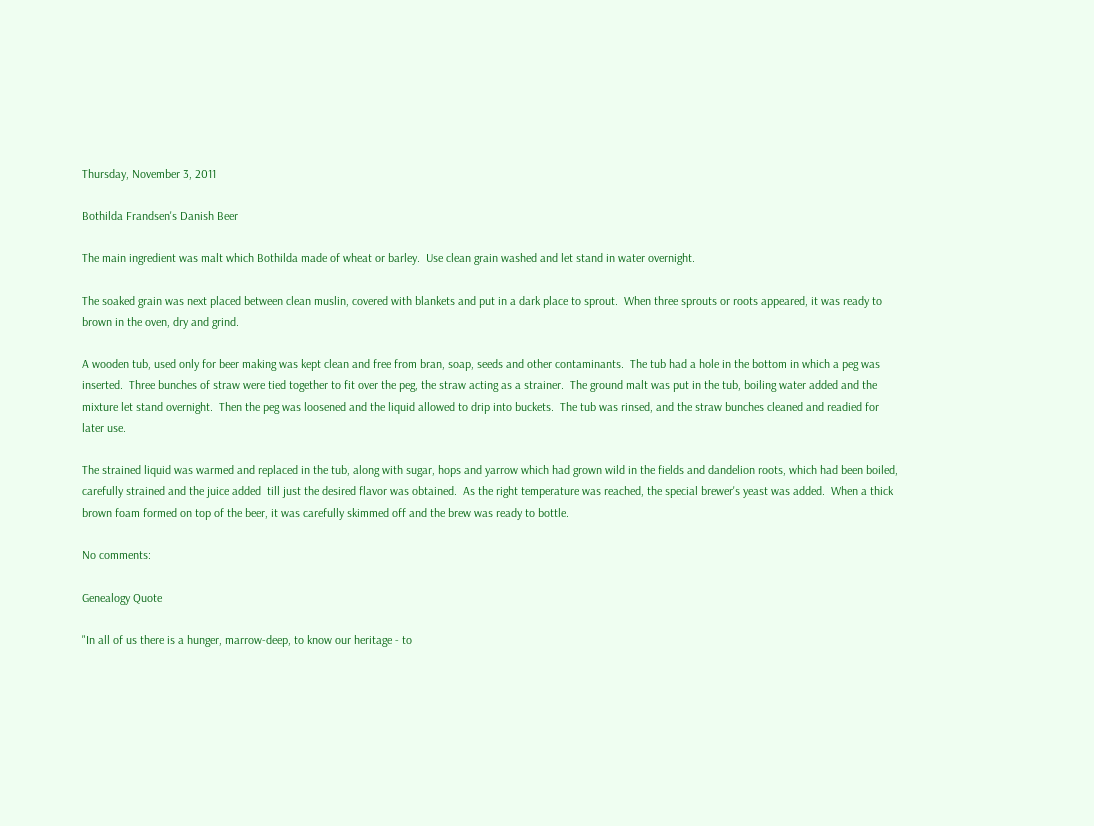Thursday, November 3, 2011

Bothilda Frandsen's Danish Beer

The main ingredient was malt which Bothilda made of wheat or barley.  Use clean grain washed and let stand in water overnight.

The soaked grain was next placed between clean muslin, covered with blankets and put in a dark place to sprout.  When three sprouts or roots appeared, it was ready to brown in the oven, dry and grind.

A wooden tub, used only for beer making was kept clean and free from bran, soap, seeds and other contaminants.  The tub had a hole in the bottom in which a peg was inserted.  Three bunches of straw were tied together to fit over the peg, the straw acting as a strainer.  The ground malt was put in the tub, boiling water added and the mixture let stand overnight.  Then the peg was loosened and the liquid allowed to drip into buckets.  The tub was rinsed, and the straw bunches cleaned and readied for later use.

The strained liquid was warmed and replaced in the tub, along with sugar, hops and yarrow which had grown wild in the fields and dandelion roots, which had been boiled, carefully strained and the juice added  till just the desired flavor was obtained.  As the right temperature was reached, the special brewer's yeast was added.  When a thick brown foam formed on top of the beer, it was carefully skimmed off and the brew was ready to bottle.

No comments:

Genealogy Quote

"In all of us there is a hunger, marrow-deep, to know our heritage - to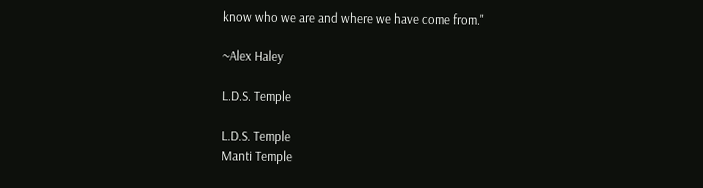know who we are and where we have come from."

~Alex Haley

L.D.S. Temple

L.D.S. Temple
Manti Temple